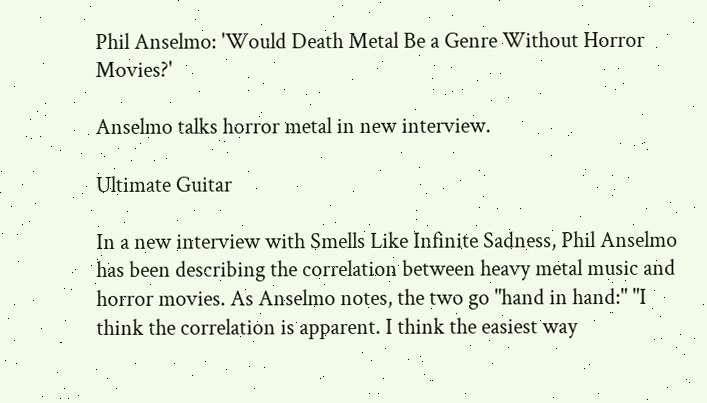Phil Anselmo: 'Would Death Metal Be a Genre Without Horror Movies?'

Anselmo talks horror metal in new interview.

Ultimate Guitar

In a new interview with Smells Like Infinite Sadness, Phil Anselmo has been describing the correlation between heavy metal music and horror movies. As Anselmo notes, the two go "hand in hand:" "I think the correlation is apparent. I think the easiest way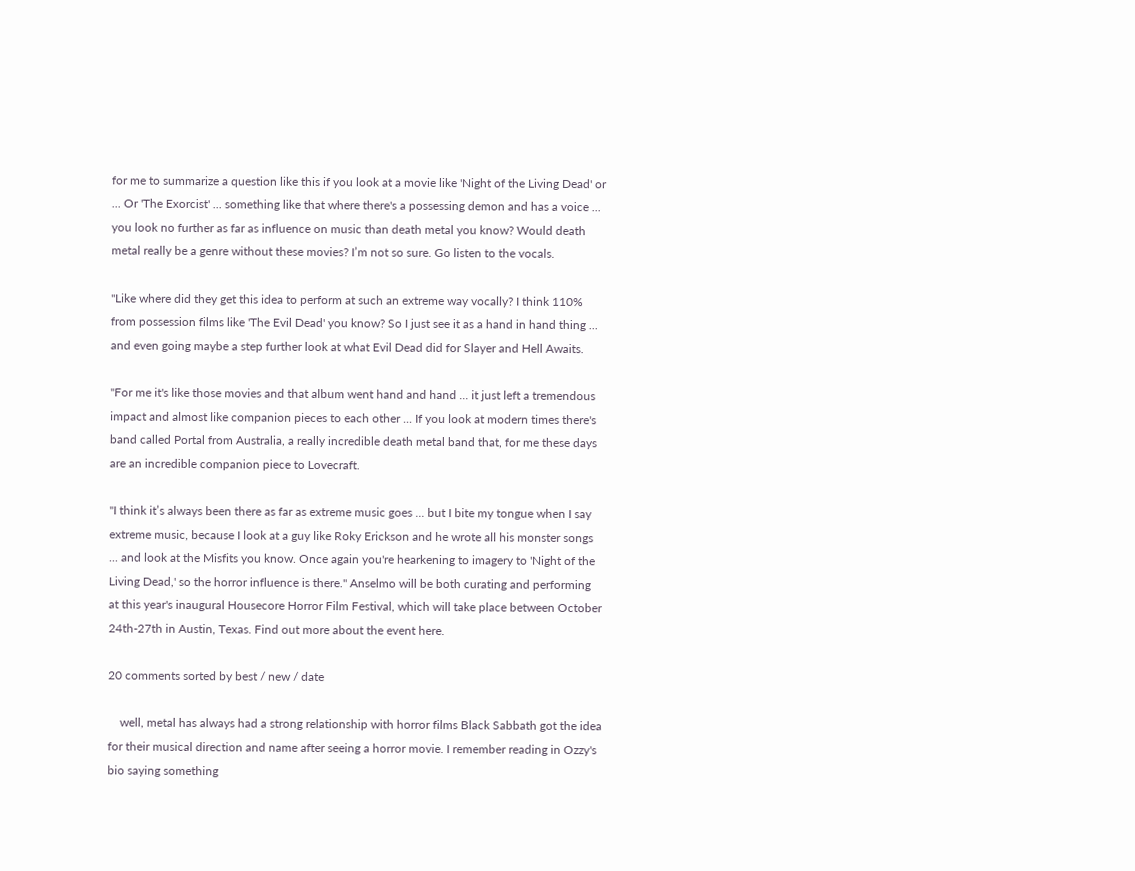for me to summarize a question like this if you look at a movie like 'Night of the Living Dead' or ... Or 'The Exorcist' ... something like that where there's a possessing demon and has a voice ... you look no further as far as influence on music than death metal you know? Would death metal really be a genre without these movies? I’m not so sure. Go listen to the vocals.

"Like where did they get this idea to perform at such an extreme way vocally? I think 110% from possession films like 'The Evil Dead' you know? So I just see it as a hand in hand thing ... and even going maybe a step further look at what Evil Dead did for Slayer and Hell Awaits.

"For me it's like those movies and that album went hand and hand ... it just left a tremendous impact and almost like companion pieces to each other ... If you look at modern times there's band called Portal from Australia, a really incredible death metal band that, for me these days are an incredible companion piece to Lovecraft.

"I think it’s always been there as far as extreme music goes ... but I bite my tongue when I say extreme music, because I look at a guy like Roky Erickson and he wrote all his monster songs ... and look at the Misfits you know. Once again you're hearkening to imagery to 'Night of the Living Dead,' so the horror influence is there." Anselmo will be both curating and performing at this year's inaugural Housecore Horror Film Festival, which will take place between October 24th-27th in Austin, Texas. Find out more about the event here.

20 comments sorted by best / new / date

    well, metal has always had a strong relationship with horror films Black Sabbath got the idea for their musical direction and name after seeing a horror movie. I remember reading in Ozzy's bio saying something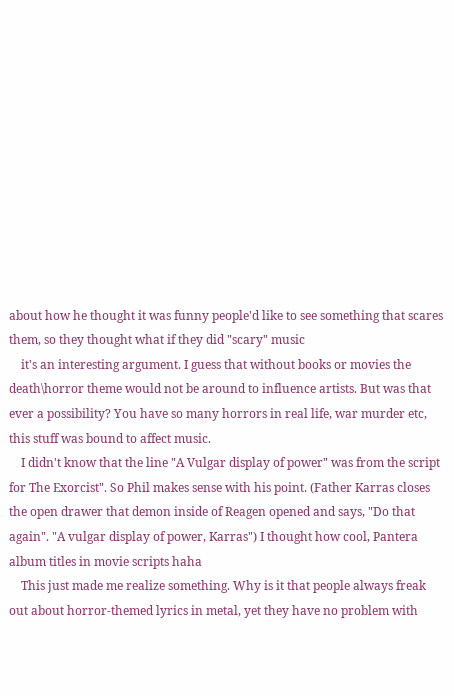about how he thought it was funny people'd like to see something that scares them, so they thought what if they did "scary" music
    it's an interesting argument. I guess that without books or movies the death\horror theme would not be around to influence artists. But was that ever a possibility? You have so many horrors in real life, war murder etc, this stuff was bound to affect music.
    I didn't know that the line "A Vulgar display of power" was from the script for The Exorcist". So Phil makes sense with his point. (Father Karras closes the open drawer that demon inside of Reagen opened and says, "Do that again". "A vulgar display of power, Karras") I thought how cool, Pantera album titles in movie scripts haha
    This just made me realize something. Why is it that people always freak out about horror-themed lyrics in metal, yet they have no problem with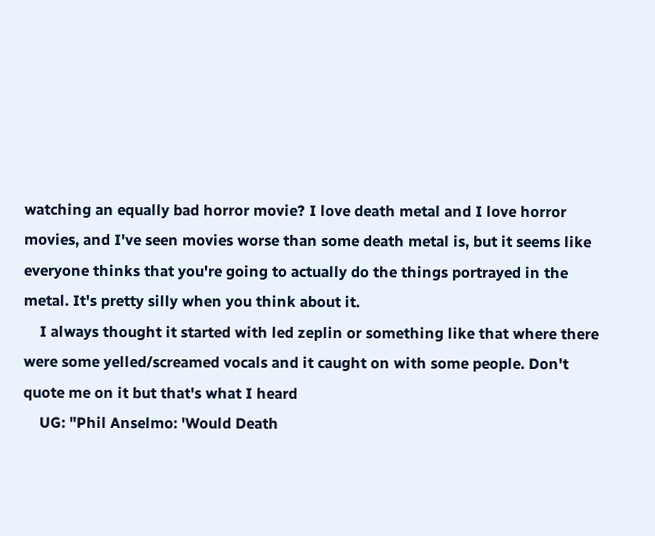watching an equally bad horror movie? I love death metal and I love horror movies, and I've seen movies worse than some death metal is, but it seems like everyone thinks that you're going to actually do the things portrayed in the metal. It's pretty silly when you think about it.
    I always thought it started with led zeplin or something like that where there were some yelled/screamed vocals and it caught on with some people. Don't quote me on it but that's what I heard
    UG: "Phil Anselmo: 'Would Death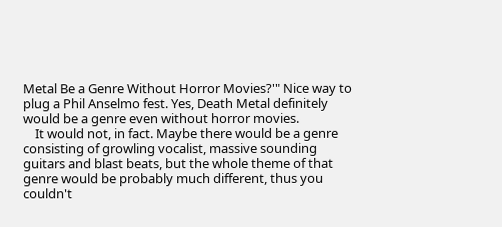Metal Be a Genre Without Horror Movies?'" Nice way to plug a Phil Anselmo fest. Yes, Death Metal definitely would be a genre even without horror movies.
    It would not, in fact. Maybe there would be a genre consisting of growling vocalist, massive sounding guitars and blast beats, but the whole theme of that genre would be probably much different, thus you couldn't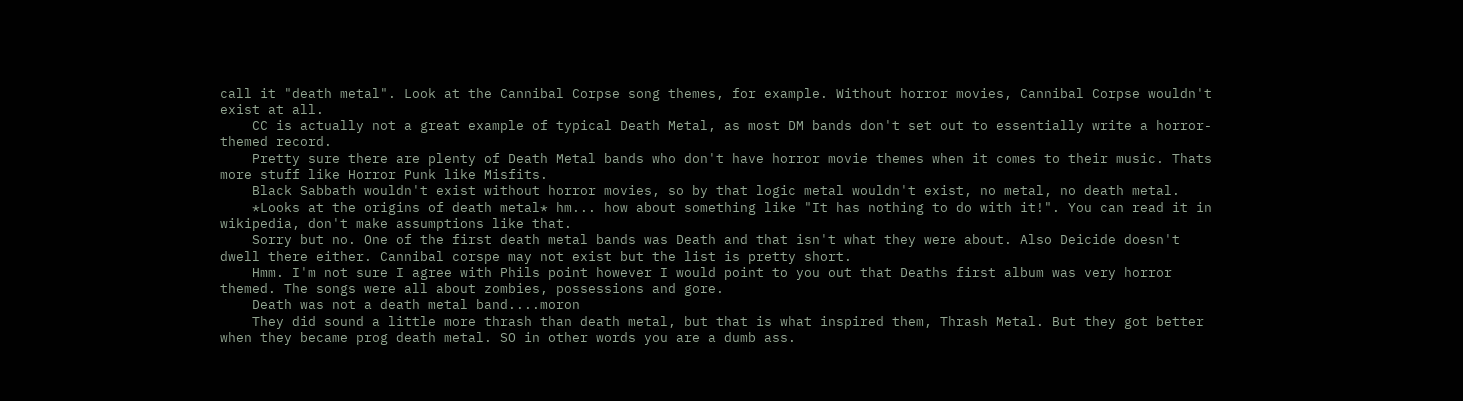call it "death metal". Look at the Cannibal Corpse song themes, for example. Without horror movies, Cannibal Corpse wouldn't exist at all.
    CC is actually not a great example of typical Death Metal, as most DM bands don't set out to essentially write a horror-themed record.
    Pretty sure there are plenty of Death Metal bands who don't have horror movie themes when it comes to their music. Thats more stuff like Horror Punk like Misfits.
    Black Sabbath wouldn't exist without horror movies, so by that logic metal wouldn't exist, no metal, no death metal.
    *Looks at the origins of death metal* hm... how about something like "It has nothing to do with it!". You can read it in wikipedia, don't make assumptions like that.
    Sorry but no. One of the first death metal bands was Death and that isn't what they were about. Also Deicide doesn't dwell there either. Cannibal corspe may not exist but the list is pretty short.
    Hmm. I'm not sure I agree with Phils point however I would point to you out that Deaths first album was very horror themed. The songs were all about zombies, possessions and gore.
    Death was not a death metal band....moron
    They did sound a little more thrash than death metal, but that is what inspired them, Thrash Metal. But they got better when they became prog death metal. SO in other words you are a dumb ass.